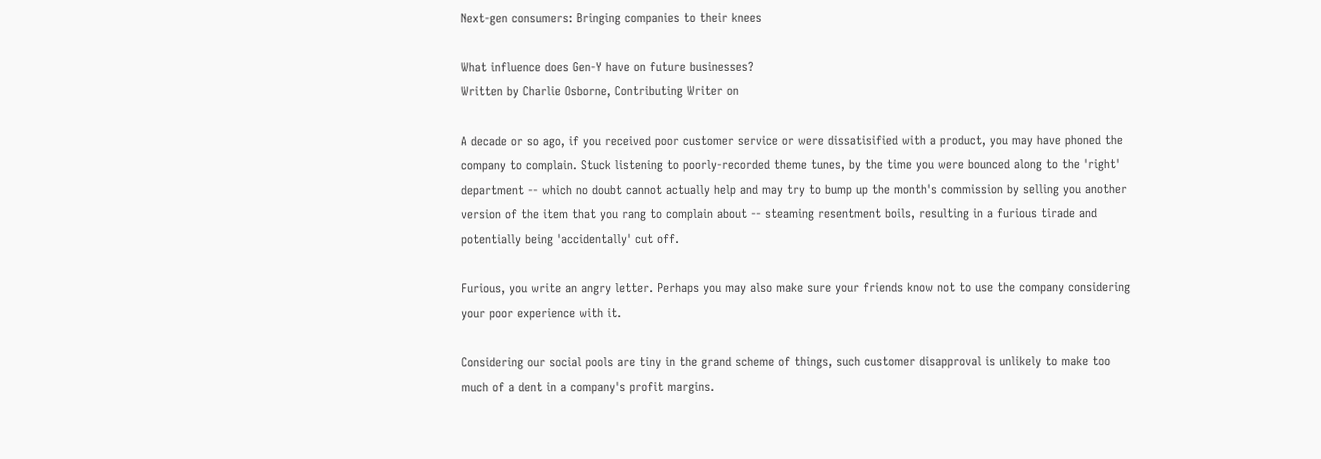Next-gen consumers: Bringing companies to their knees

What influence does Gen-Y have on future businesses?
Written by Charlie Osborne, Contributing Writer on

A decade or so ago, if you received poor customer service or were dissatisified with a product, you may have phoned the company to complain. Stuck listening to poorly-recorded theme tunes, by the time you were bounced along to the 'right' department -- which no doubt cannot actually help and may try to bump up the month's commission by selling you another version of the item that you rang to complain about -- steaming resentment boils, resulting in a furious tirade and potentially being 'accidentally' cut off.

Furious, you write an angry letter. Perhaps you may also make sure your friends know not to use the company considering your poor experience with it.

Considering our social pools are tiny in the grand scheme of things, such customer disapproval is unlikely to make too much of a dent in a company's profit margins.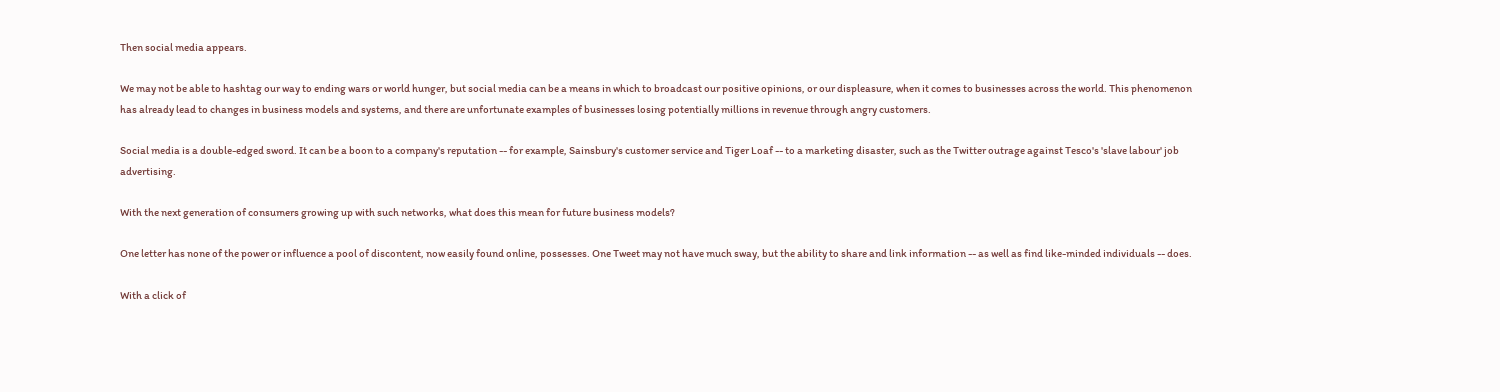Then social media appears.

We may not be able to hashtag our way to ending wars or world hunger, but social media can be a means in which to broadcast our positive opinions, or our displeasure, when it comes to businesses across the world. This phenomenon has already lead to changes in business models and systems, and there are unfortunate examples of businesses losing potentially millions in revenue through angry customers.

Social media is a double-edged sword. It can be a boon to a company's reputation -- for example, Sainsbury's customer service and Tiger Loaf -- to a marketing disaster, such as the Twitter outrage against Tesco's 'slave labour' job advertising.

With the next generation of consumers growing up with such networks, what does this mean for future business models?

One letter has none of the power or influence a pool of discontent, now easily found online, possesses. One Tweet may not have much sway, but the ability to share and link information -- as well as find like-minded individuals -- does.

With a click of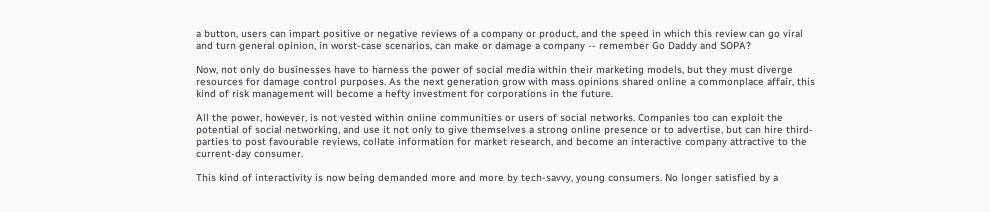a button, users can impart positive or negative reviews of a company or product, and the speed in which this review can go viral and turn general opinion, in worst-case scenarios, can make or damage a company -- remember Go Daddy and SOPA?

Now, not only do businesses have to harness the power of social media within their marketing models, but they must diverge resources for damage control purposes. As the next generation grow with mass opinions shared online a commonplace affair, this kind of risk management will become a hefty investment for corporations in the future.

All the power, however, is not vested within online communities or users of social networks. Companies too can exploit the potential of social networking, and use it not only to give themselves a strong online presence or to advertise, but can hire third-parties to post favourable reviews, collate information for market research, and become an interactive company attractive to the current-day consumer.

This kind of interactivity is now being demanded more and more by tech-savvy, young consumers. No longer satisfied by a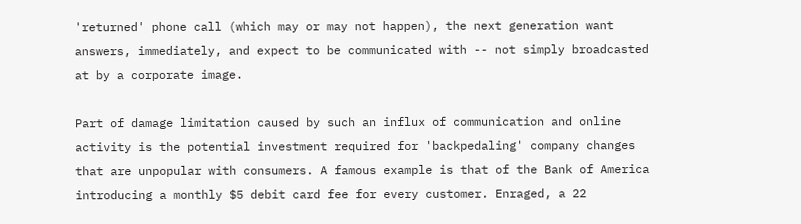'returned' phone call (which may or may not happen), the next generation want answers, immediately, and expect to be communicated with -- not simply broadcasted at by a corporate image.

Part of damage limitation caused by such an influx of communication and online activity is the potential investment required for 'backpedaling' company changes that are unpopular with consumers. A famous example is that of the Bank of America introducing a monthly $5 debit card fee for every customer. Enraged, a 22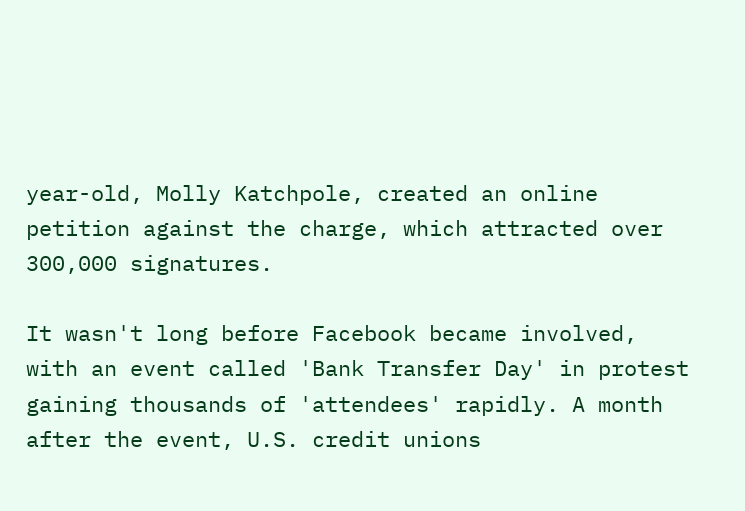year-old, Molly Katchpole, created an online petition against the charge, which attracted over 300,000 signatures.

It wasn't long before Facebook became involved, with an event called 'Bank Transfer Day' in protest gaining thousands of 'attendees' rapidly. A month after the event, U.S. credit unions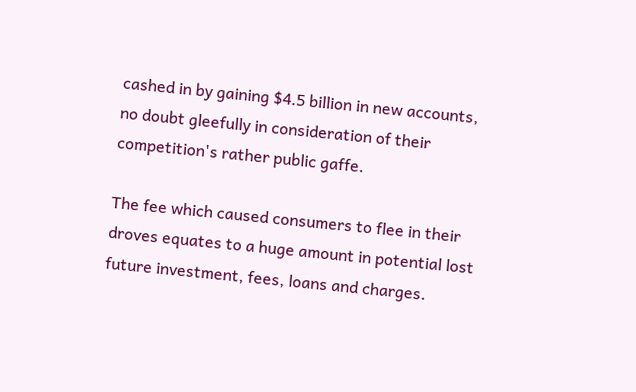cashed in by gaining $4.5 billion in new accounts, no doubt gleefully in consideration of their competition's rather public gaffe.

The fee which caused consumers to flee in their droves equates to a huge amount in potential lost future investment, fees, loans and charges.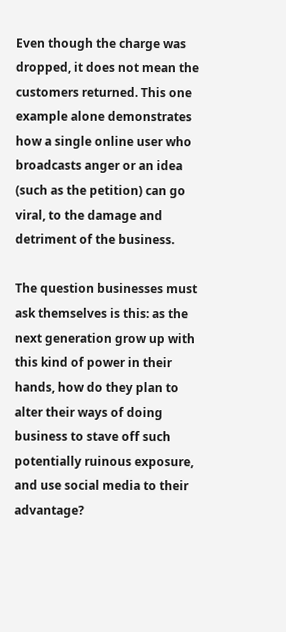Even though the charge was dropped, it does not mean the customers returned. This one example alone demonstrates how a single online user who broadcasts anger or an idea (such as the petition) can go viral, to the damage and detriment of the business.

The question businesses must ask themselves is this: as the next generation grow up with this kind of power in their hands, how do they plan to alter their ways of doing business to stave off such potentially ruinous exposure, and use social media to their advantage?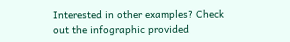Interested in other examples? Check out the infographic provided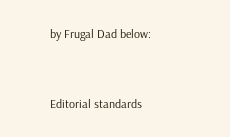by Frugal Dad below:



Editorial standards